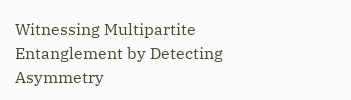Witnessing Multipartite Entanglement by Detecting Asymmetry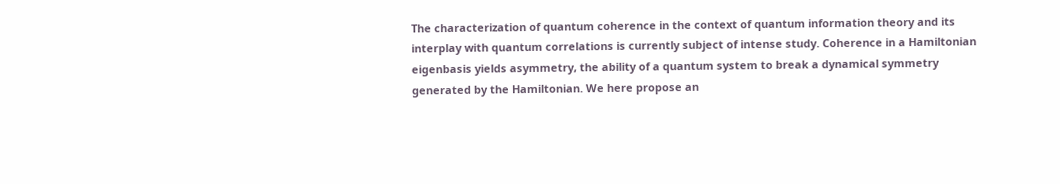The characterization of quantum coherence in the context of quantum information theory and its interplay with quantum correlations is currently subject of intense study. Coherence in a Hamiltonian eigenbasis yields asymmetry, the ability of a quantum system to break a dynamical symmetry generated by the Hamiltonian. We here propose an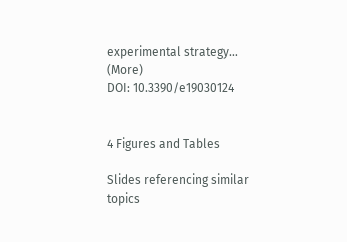experimental strategy… (More)
DOI: 10.3390/e19030124


4 Figures and Tables

Slides referencing similar topics